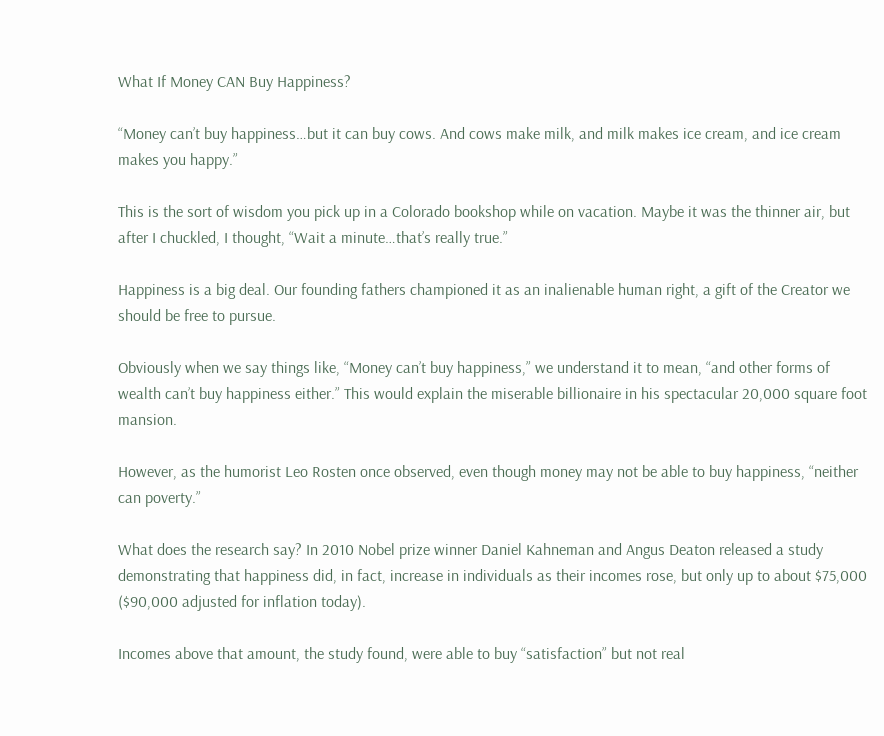What If Money CAN Buy Happiness?

“Money can’t buy happiness…but it can buy cows. And cows make milk, and milk makes ice cream, and ice cream makes you happy.”

This is the sort of wisdom you pick up in a Colorado bookshop while on vacation. Maybe it was the thinner air, but after I chuckled, I thought, “Wait a minute…that’s really true.”

Happiness is a big deal. Our founding fathers championed it as an inalienable human right, a gift of the Creator we should be free to pursue.

Obviously when we say things like, “Money can’t buy happiness,” we understand it to mean, “and other forms of wealth can’t buy happiness either.” This would explain the miserable billionaire in his spectacular 20,000 square foot mansion.

However, as the humorist Leo Rosten once observed, even though money may not be able to buy happiness, “neither can poverty.”

What does the research say? In 2010 Nobel prize winner Daniel Kahneman and Angus Deaton released a study demonstrating that happiness did, in fact, increase in individuals as their incomes rose, but only up to about $75,000 ($90,000 adjusted for inflation today).

Incomes above that amount, the study found, were able to buy “satisfaction” but not real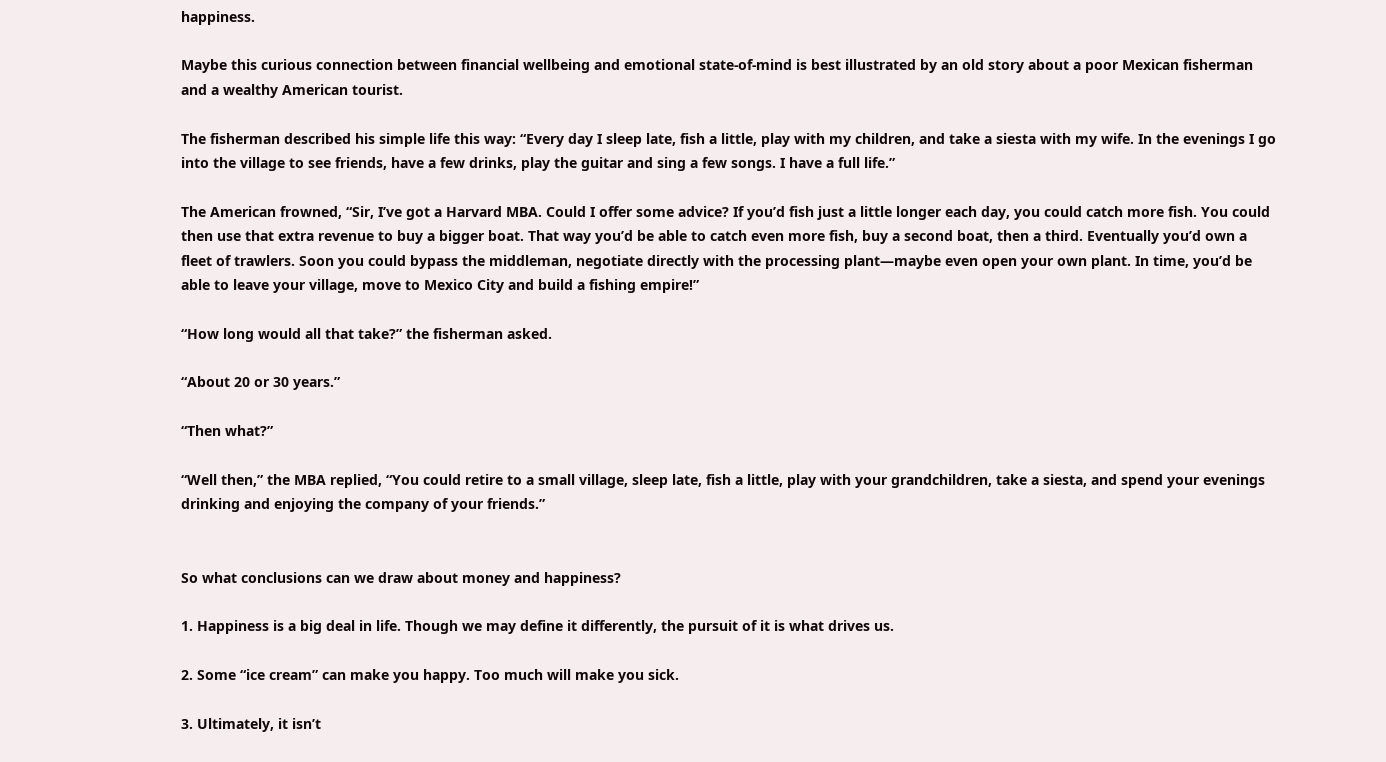happiness.

Maybe this curious connection between financial wellbeing and emotional state-of-mind is best illustrated by an old story about a poor Mexican fisherman and a wealthy American tourist.

The fisherman described his simple life this way: “Every day I sleep late, fish a little, play with my children, and take a siesta with my wife. In the evenings I go into the village to see friends, have a few drinks, play the guitar and sing a few songs. I have a full life.”

The American frowned, “Sir, I’ve got a Harvard MBA. Could I offer some advice? If you’d fish just a little longer each day, you could catch more fish. You could then use that extra revenue to buy a bigger boat. That way you’d be able to catch even more fish, buy a second boat, then a third. Eventually you’d own a fleet of trawlers. Soon you could bypass the middleman, negotiate directly with the processing plant—maybe even open your own plant. In time, you’d be able to leave your village, move to Mexico City and build a fishing empire!”

“How long would all that take?” the fisherman asked.

“About 20 or 30 years.”

“Then what?”

“Well then,” the MBA replied, “You could retire to a small village, sleep late, fish a little, play with your grandchildren, take a siesta, and spend your evenings drinking and enjoying the company of your friends.”


So what conclusions can we draw about money and happiness?

1. Happiness is a big deal in life. Though we may define it differently, the pursuit of it is what drives us.

2. Some “ice cream” can make you happy. Too much will make you sick.

3. Ultimately, it isn’t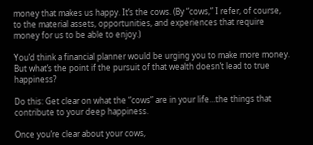money that makes us happy. It’s the cows. (By “cows,” I refer, of course, to the material assets, opportunities, and experiences that require money for us to be able to enjoy.)

You’d think a financial planner would be urging you to make more money. But what’s the point if the pursuit of that wealth doesn’t lead to true happiness?

Do this: Get clear on what the “cows” are in your life…the things that contribute to your deep happiness.

Once you’re clear about your cows,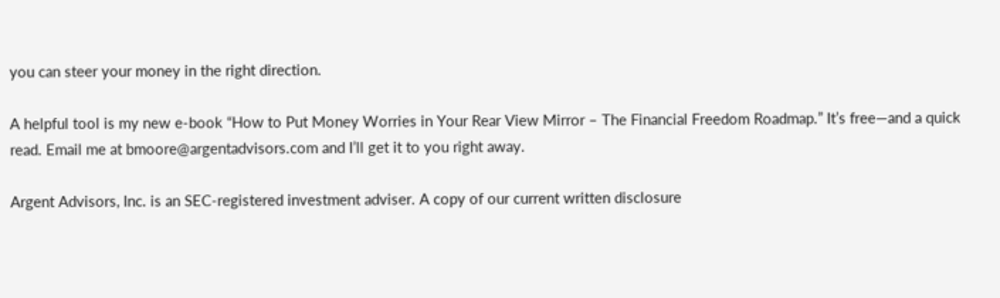you can steer your money in the right direction.

A helpful tool is my new e-book “How to Put Money Worries in Your Rear View Mirror – The Financial Freedom Roadmap.” It’s free—and a quick read. Email me at bmoore@argentadvisors.com and I’ll get it to you right away.

Argent Advisors, Inc. is an SEC-registered investment adviser. A copy of our current written disclosure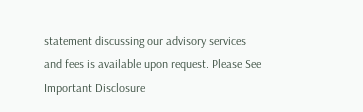statement discussing our advisory services and fees is available upon request. Please See Important Disclosure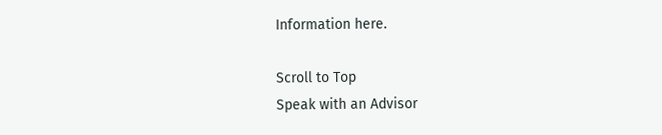Information here.

Scroll to Top
Speak with an Advisor